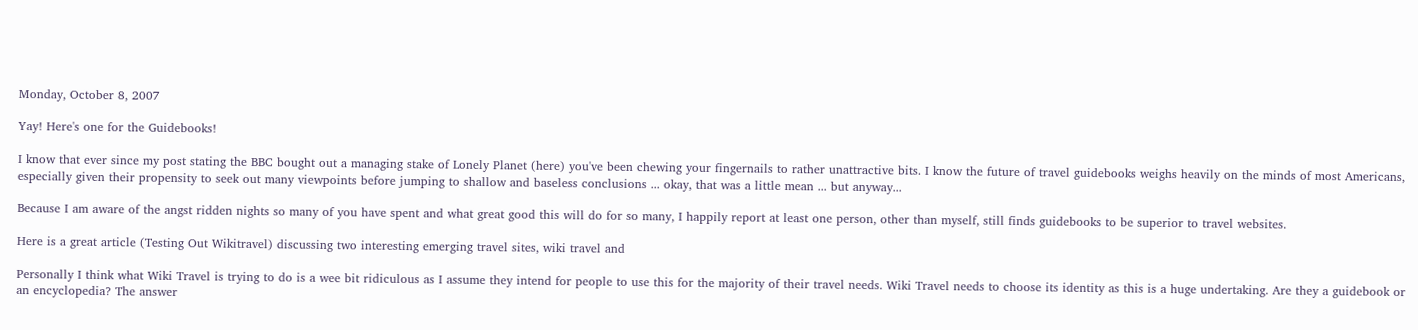Monday, October 8, 2007

Yay! Here's one for the Guidebooks!

I know that ever since my post stating the BBC bought out a managing stake of Lonely Planet (here) you've been chewing your fingernails to rather unattractive bits. I know the future of travel guidebooks weighs heavily on the minds of most Americans, especially given their propensity to seek out many viewpoints before jumping to shallow and baseless conclusions ... okay, that was a little mean ... but anyway...

Because I am aware of the angst ridden nights so many of you have spent and what great good this will do for so many, I happily report at least one person, other than myself, still finds guidebooks to be superior to travel websites.

Here is a great article (Testing Out Wikitravel) discussing two interesting emerging travel sites, wiki travel and

Personally I think what Wiki Travel is trying to do is a wee bit ridiculous as I assume they intend for people to use this for the majority of their travel needs. Wiki Travel needs to choose its identity as this is a huge undertaking. Are they a guidebook or an encyclopedia? The answer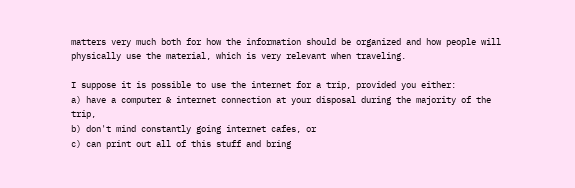matters very much both for how the information should be organized and how people will physically use the material, which is very relevant when traveling.

I suppose it is possible to use the internet for a trip, provided you either:
a) have a computer & internet connection at your disposal during the majority of the trip,
b) don't mind constantly going internet cafes, or
c) can print out all of this stuff and bring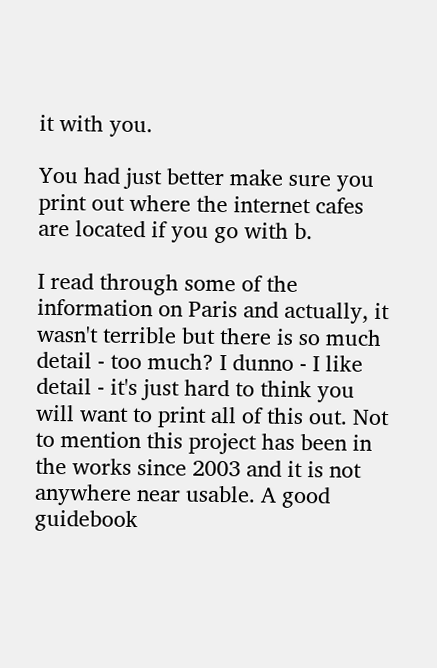it with you.

You had just better make sure you print out where the internet cafes are located if you go with b.

I read through some of the information on Paris and actually, it wasn't terrible but there is so much detail - too much? I dunno - I like detail - it's just hard to think you will want to print all of this out. Not to mention this project has been in the works since 2003 and it is not anywhere near usable. A good guidebook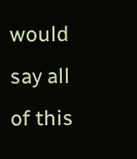would say all of this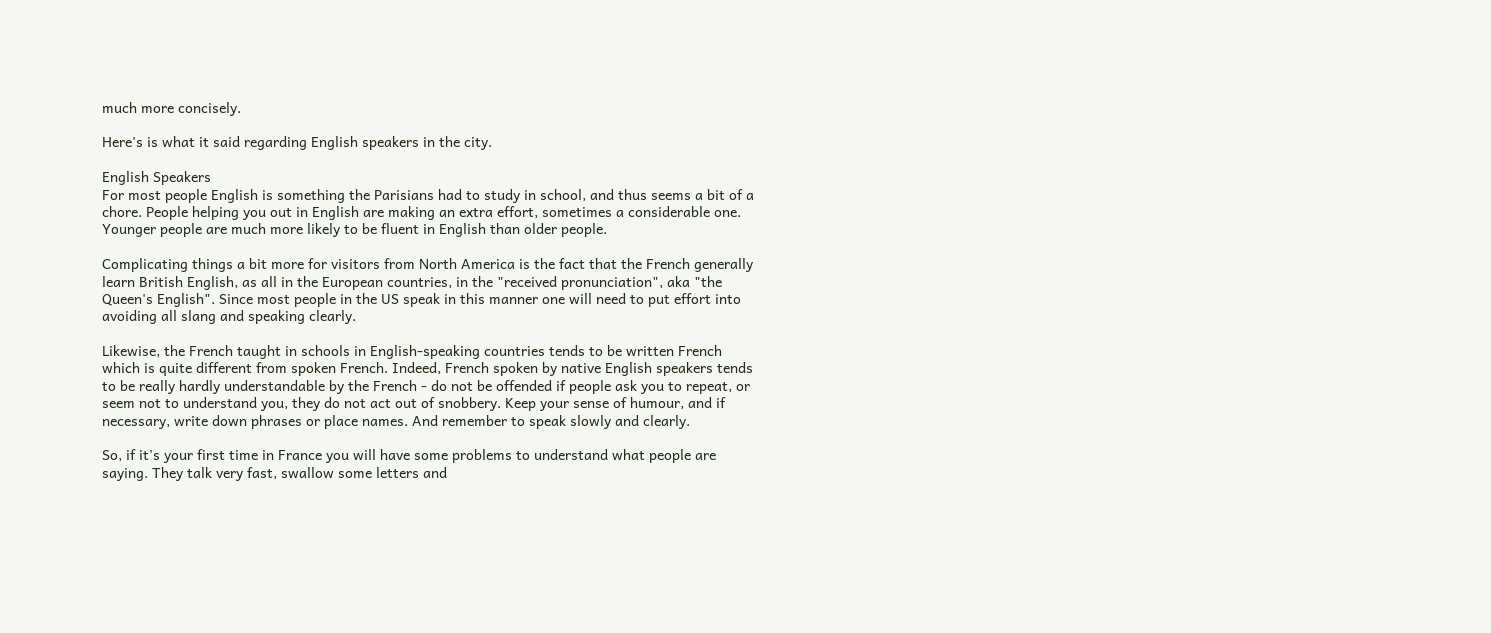much more concisely.

Here's is what it said regarding English speakers in the city.

English Speakers
For most people English is something the Parisians had to study in school, and thus seems a bit of a chore. People helping you out in English are making an extra effort, sometimes a considerable one. Younger people are much more likely to be fluent in English than older people.

Complicating things a bit more for visitors from North America is the fact that the French generally learn British English, as all in the European countries, in the "received pronunciation", aka "the Queen's English". Since most people in the US speak in this manner one will need to put effort into avoiding all slang and speaking clearly.

Likewise, the French taught in schools in English-speaking countries tends to be written French which is quite different from spoken French. Indeed, French spoken by native English speakers tends to be really hardly understandable by the French - do not be offended if people ask you to repeat, or seem not to understand you, they do not act out of snobbery. Keep your sense of humour, and if necessary, write down phrases or place names. And remember to speak slowly and clearly.

So, if it's your first time in France you will have some problems to understand what people are saying. They talk very fast, swallow some letters and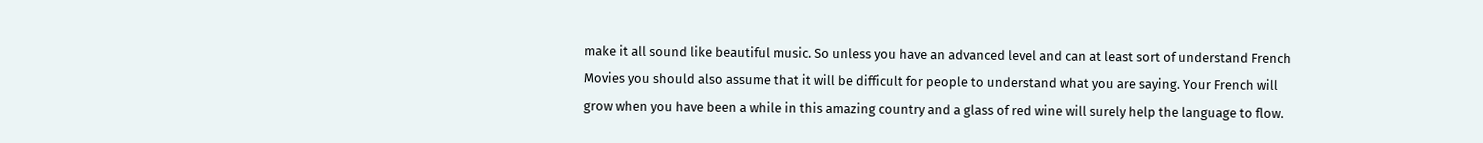make it all sound like beautiful music. So unless you have an advanced level and can at least sort of understand French Movies you should also assume that it will be difficult for people to understand what you are saying. Your French will grow when you have been a while in this amazing country and a glass of red wine will surely help the language to flow.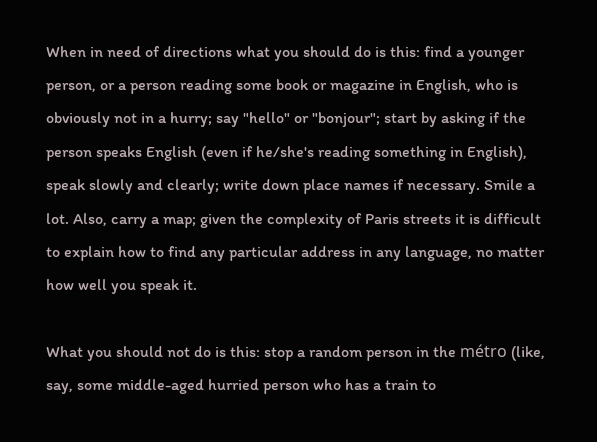When in need of directions what you should do is this: find a younger person, or a person reading some book or magazine in English, who is obviously not in a hurry; say "hello" or "bonjour"; start by asking if the person speaks English (even if he/she's reading something in English), speak slowly and clearly; write down place names if necessary. Smile a lot. Also, carry a map; given the complexity of Paris streets it is difficult to explain how to find any particular address in any language, no matter how well you speak it.

What you should not do is this: stop a random person in the métro (like, say, some middle-aged hurried person who has a train to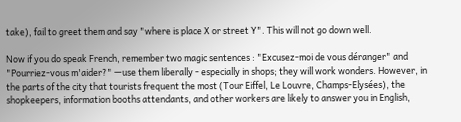take), fail to greet them and say "where is place X or street Y". This will not go down well.

Now if you do speak French, remember two magic sentences : "Excusez-moi de vous déranger" and "Pourriez-vous m'aider?" —use them liberally - especially in shops; they will work wonders. However, in the parts of the city that tourists frequent the most (Tour Eiffel, Le Louvre, Champs-Elysées), the shopkeepers, information booths attendants, and other workers are likely to answer you in English,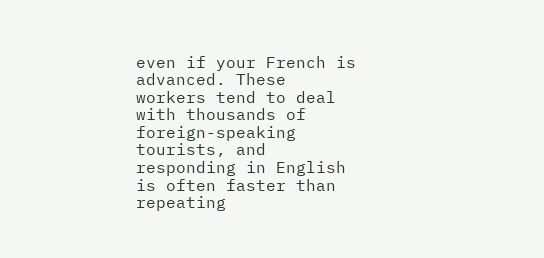even if your French is advanced. These workers tend to deal with thousands of foreign-speaking tourists, and responding in English is often faster than repeating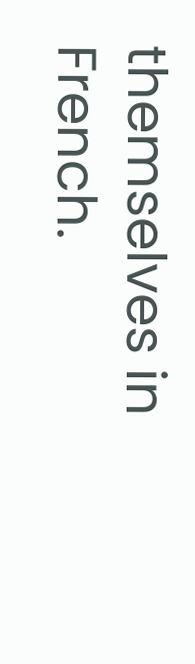themselves in French.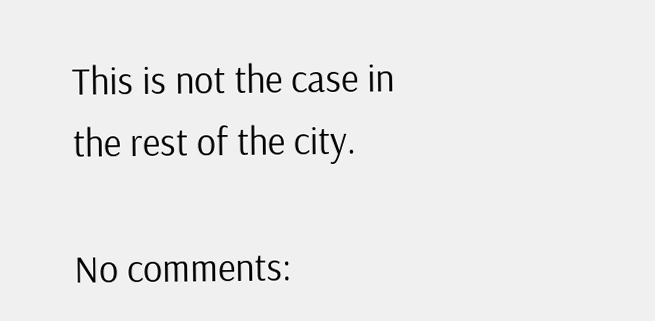This is not the case in the rest of the city.

No comments: